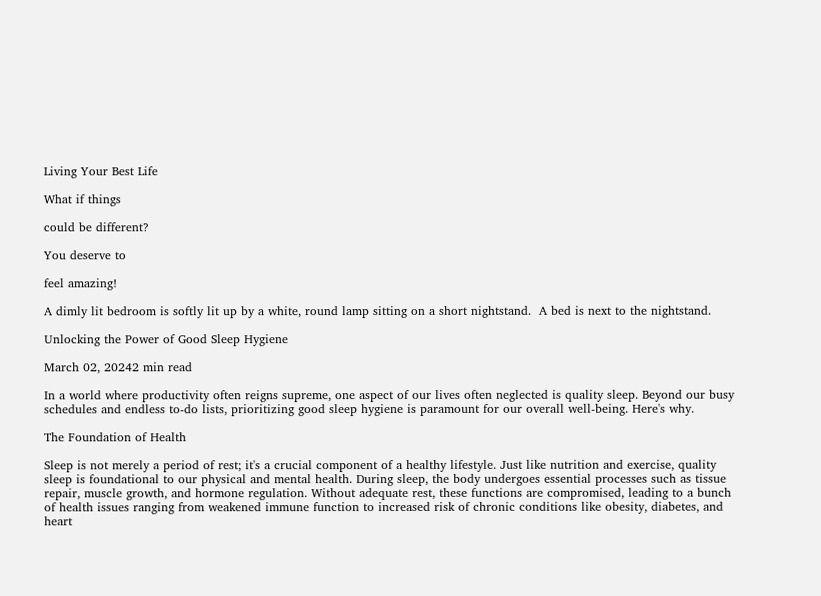Living Your Best Life

What if things

could be different?

You deserve to

feel amazing!

A dimly lit bedroom is softly lit up by a white, round lamp sitting on a short nightstand.  A bed is next to the nightstand.

Unlocking the Power of Good Sleep Hygiene

March 02, 20242 min read

In a world where productivity often reigns supreme, one aspect of our lives often neglected is quality sleep. Beyond our busy schedules and endless to-do lists, prioritizing good sleep hygiene is paramount for our overall well-being. Here's why.

The Foundation of Health

Sleep is not merely a period of rest; it's a crucial component of a healthy lifestyle. Just like nutrition and exercise, quality sleep is foundational to our physical and mental health. During sleep, the body undergoes essential processes such as tissue repair, muscle growth, and hormone regulation. Without adequate rest, these functions are compromised, leading to a bunch of health issues ranging from weakened immune function to increased risk of chronic conditions like obesity, diabetes, and heart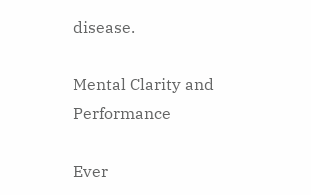disease.

Mental Clarity and Performance

Ever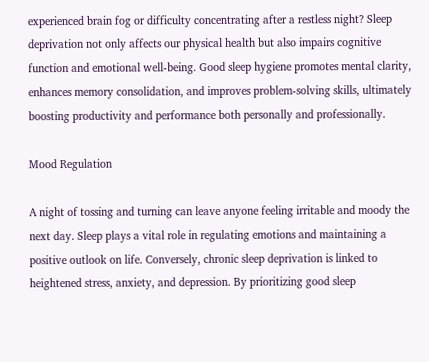experienced brain fog or difficulty concentrating after a restless night? Sleep deprivation not only affects our physical health but also impairs cognitive function and emotional well-being. Good sleep hygiene promotes mental clarity, enhances memory consolidation, and improves problem-solving skills, ultimately boosting productivity and performance both personally and professionally.

Mood Regulation

A night of tossing and turning can leave anyone feeling irritable and moody the next day. Sleep plays a vital role in regulating emotions and maintaining a positive outlook on life. Conversely, chronic sleep deprivation is linked to heightened stress, anxiety, and depression. By prioritizing good sleep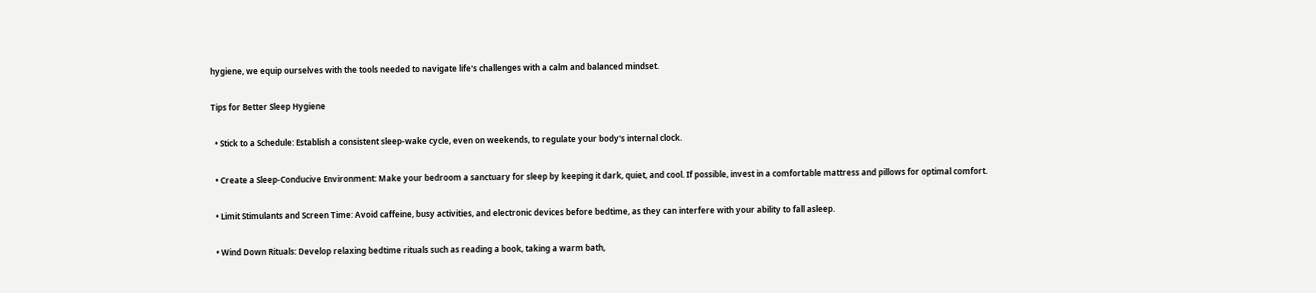hygiene, we equip ourselves with the tools needed to navigate life's challenges with a calm and balanced mindset.

Tips for Better Sleep Hygiene

  • Stick to a Schedule: Establish a consistent sleep-wake cycle, even on weekends, to regulate your body's internal clock.

  • Create a Sleep-Conducive Environment: Make your bedroom a sanctuary for sleep by keeping it dark, quiet, and cool. If possible, invest in a comfortable mattress and pillows for optimal comfort.

  • Limit Stimulants and Screen Time: Avoid caffeine, busy activities, and electronic devices before bedtime, as they can interfere with your ability to fall asleep.

  • Wind Down Rituals: Develop relaxing bedtime rituals such as reading a book, taking a warm bath,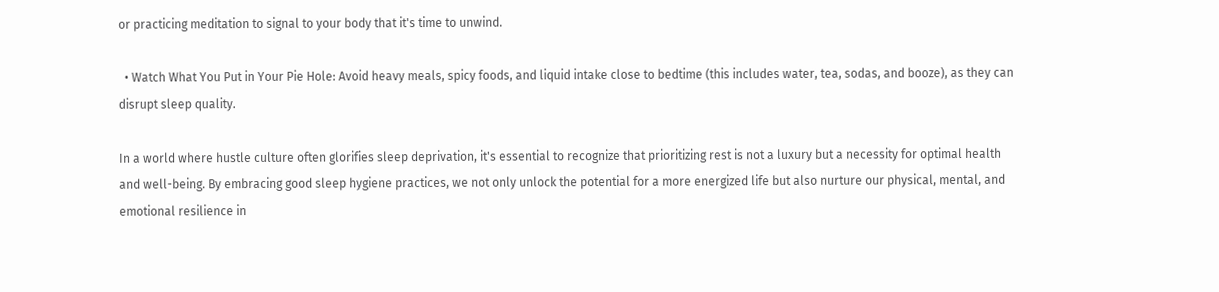or practicing meditation to signal to your body that it's time to unwind.

  • Watch What You Put in Your Pie Hole: Avoid heavy meals, spicy foods, and liquid intake close to bedtime (this includes water, tea, sodas, and booze), as they can disrupt sleep quality.

In a world where hustle culture often glorifies sleep deprivation, it's essential to recognize that prioritizing rest is not a luxury but a necessity for optimal health and well-being. By embracing good sleep hygiene practices, we not only unlock the potential for a more energized life but also nurture our physical, mental, and emotional resilience in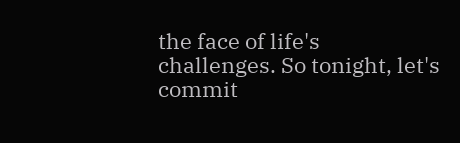the face of life's challenges. So tonight, let's commit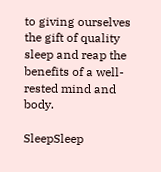to giving ourselves the gift of quality sleep and reap the benefits of a well-rested mind and body.

SleepSleep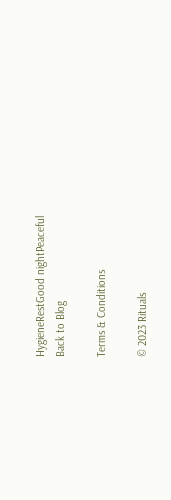HygieneRestGood nightPeaceful
Back to Blog

Terms & Conditions

© 2023 Rituals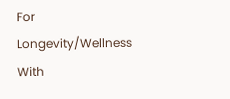For Longevity/Wellness With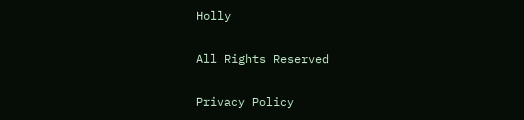Holly

All Rights Reserved

Privacy Policy